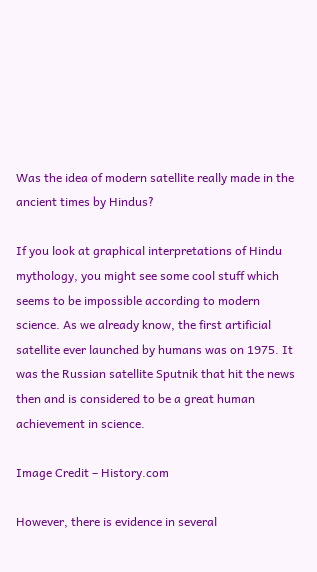Was the idea of modern satellite really made in the ancient times by Hindus?

If you look at graphical interpretations of Hindu mythology, you might see some cool stuff which seems to be impossible according to modern science. As we already know, the first artificial satellite ever launched by humans was on 1975. It was the Russian satellite Sputnik that hit the news then and is considered to be a great human achievement in science.

Image Credit – History.com

However, there is evidence in several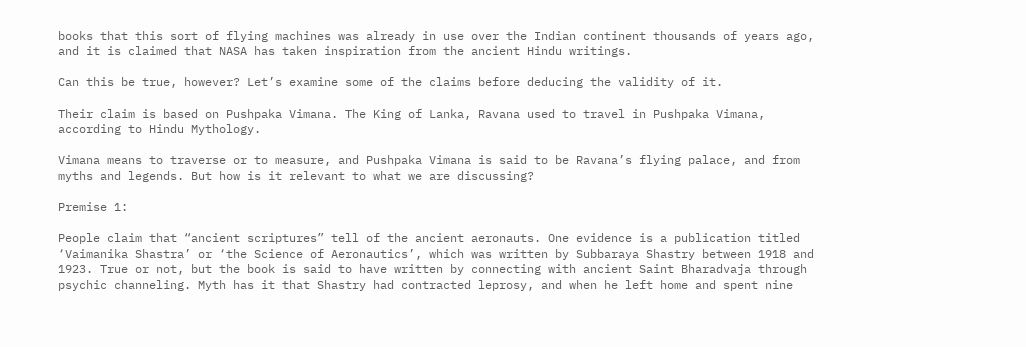books that this sort of flying machines was already in use over the Indian continent thousands of years ago, and it is claimed that NASA has taken inspiration from the ancient Hindu writings.

Can this be true, however? Let’s examine some of the claims before deducing the validity of it.

Their claim is based on Pushpaka Vimana. The King of Lanka, Ravana used to travel in Pushpaka Vimana, according to Hindu Mythology.

Vimana means to traverse or to measure, and Pushpaka Vimana is said to be Ravana’s flying palace, and from myths and legends. But how is it relevant to what we are discussing?

Premise 1:

People claim that “ancient scriptures” tell of the ancient aeronauts. One evidence is a publication titled ‘Vaimanika Shastra’ or ‘the Science of Aeronautics’, which was written by Subbaraya Shastry between 1918 and 1923. True or not, but the book is said to have written by connecting with ancient Saint Bharadvaja through psychic channeling. Myth has it that Shastry had contracted leprosy, and when he left home and spent nine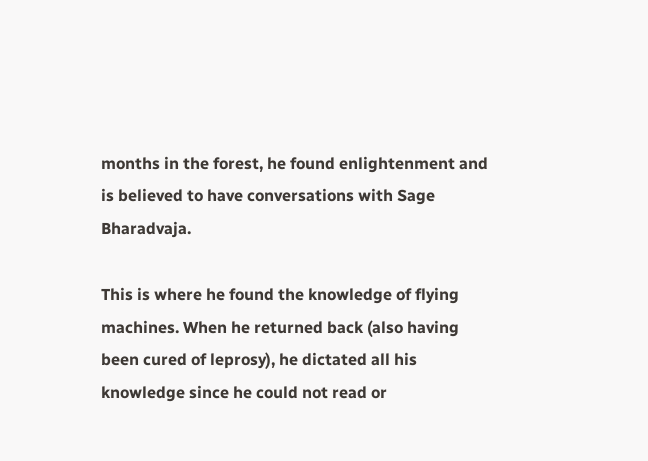months in the forest, he found enlightenment and is believed to have conversations with Sage Bharadvaja.

This is where he found the knowledge of flying machines. When he returned back (also having been cured of leprosy), he dictated all his knowledge since he could not read or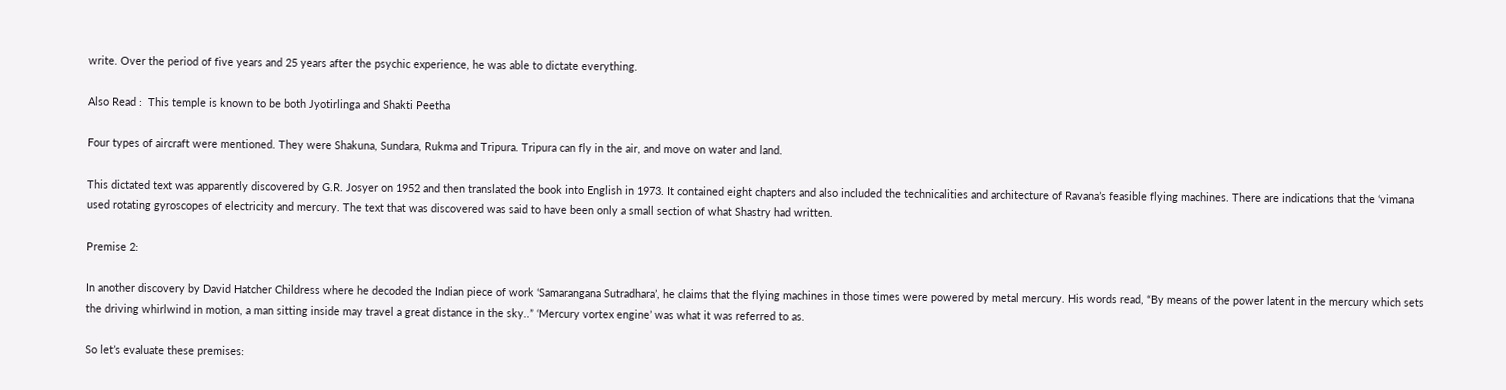write. Over the period of five years and 25 years after the psychic experience, he was able to dictate everything.

Also Read :  This temple is known to be both Jyotirlinga and Shakti Peetha

Four types of aircraft were mentioned. They were Shakuna, Sundara, Rukma and Tripura. Tripura can fly in the air, and move on water and land.

This dictated text was apparently discovered by G.R. Josyer on 1952 and then translated the book into English in 1973. It contained eight chapters and also included the technicalities and architecture of Ravana’s feasible flying machines. There are indications that the ‘vimana used rotating gyroscopes of electricity and mercury. The text that was discovered was said to have been only a small section of what Shastry had written.

Premise 2:

In another discovery by David Hatcher Childress where he decoded the Indian piece of work ‘Samarangana Sutradhara’, he claims that the flying machines in those times were powered by metal mercury. His words read, “By means of the power latent in the mercury which sets the driving whirlwind in motion, a man sitting inside may travel a great distance in the sky..” ‘Mercury vortex engine’ was what it was referred to as.

So let’s evaluate these premises: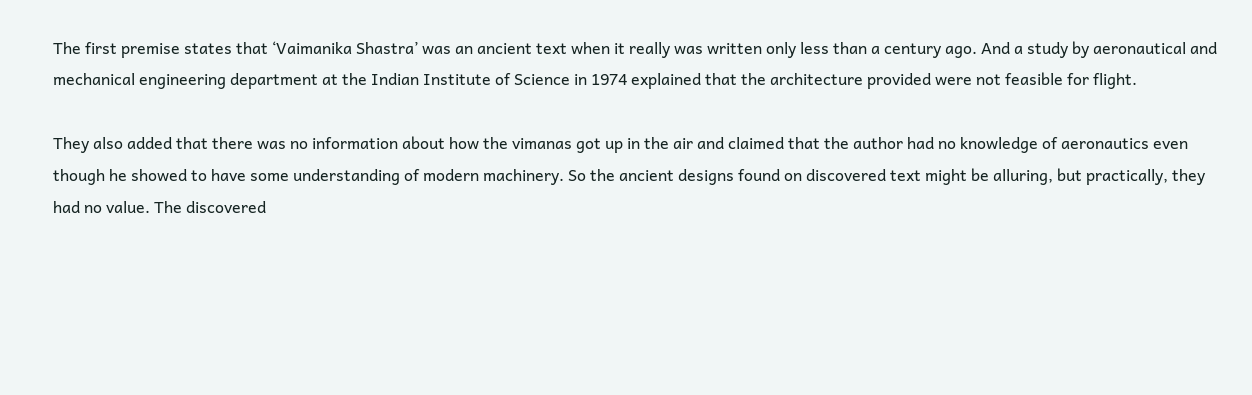The first premise states that ‘Vaimanika Shastra’ was an ancient text when it really was written only less than a century ago. And a study by aeronautical and mechanical engineering department at the Indian Institute of Science in 1974 explained that the architecture provided were not feasible for flight.

They also added that there was no information about how the vimanas got up in the air and claimed that the author had no knowledge of aeronautics even though he showed to have some understanding of modern machinery. So the ancient designs found on discovered text might be alluring, but practically, they had no value. The discovered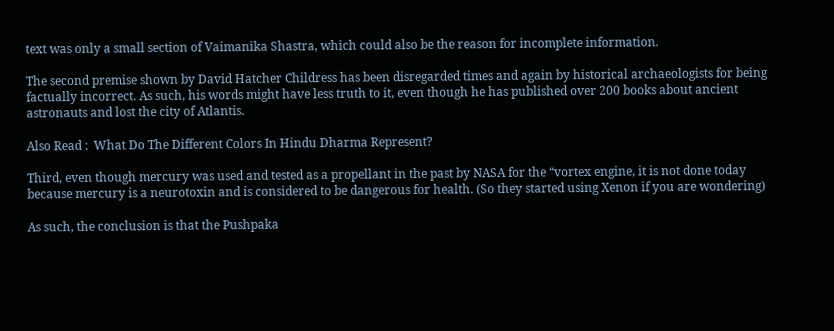text was only a small section of Vaimanika Shastra, which could also be the reason for incomplete information.

The second premise shown by David Hatcher Childress has been disregarded times and again by historical archaeologists for being factually incorrect. As such, his words might have less truth to it, even though he has published over 200 books about ancient astronauts and lost the city of Atlantis.

Also Read :  What Do The Different Colors In Hindu Dharma Represent?

Third, even though mercury was used and tested as a propellant in the past by NASA for the “vortex engine, it is not done today because mercury is a neurotoxin and is considered to be dangerous for health. (So they started using Xenon if you are wondering)

As such, the conclusion is that the Pushpaka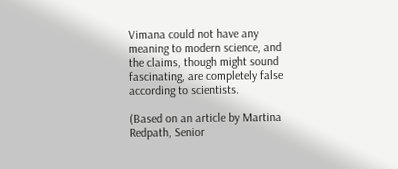Vimana could not have any meaning to modern science, and the claims, though might sound fascinating, are completely false according to scientists.

(Based on an article by Martina Redpath, Senior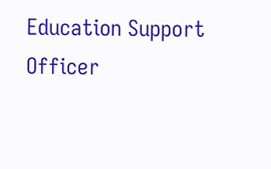Education Support Officer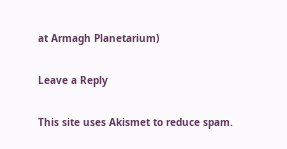at Armagh Planetarium)

Leave a Reply

This site uses Akismet to reduce spam.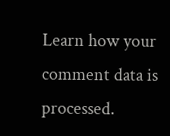Learn how your comment data is processed.